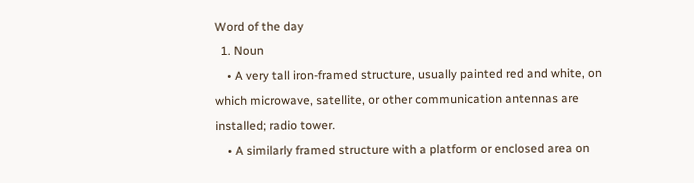Word of the day
  1. Noun
    • A very tall iron-framed structure, usually painted red and white, on which microwave, satellite, or other communication antennas are installed; radio tower.
    • A similarly framed structure with a platform or enclosed area on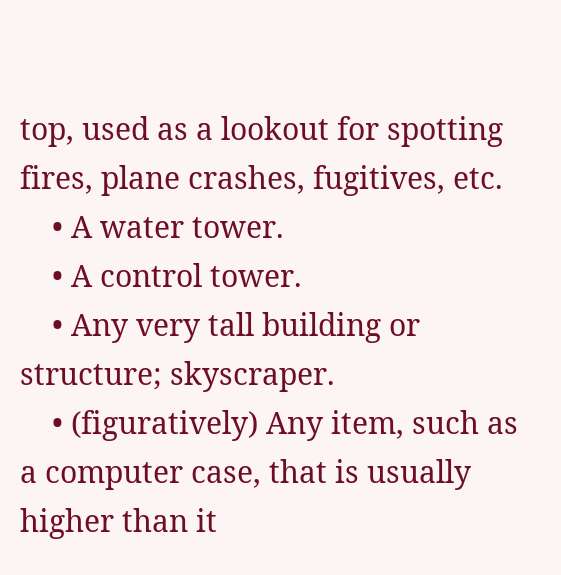top, used as a lookout for spotting fires, plane crashes, fugitives, etc.
    • A water tower.
    • A control tower.
    • Any very tall building or structure; skyscraper.
    • (figuratively) Any item, such as a computer case, that is usually higher than it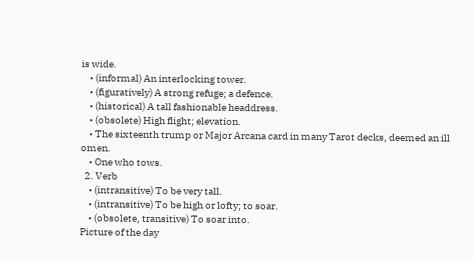is wide.
    • (informal) An interlocking tower.
    • (figuratively) A strong refuge; a defence.
    • (historical) A tall fashionable headdress.
    • (obsolete) High flight; elevation.
    • The sixteenth trump or Major Arcana card in many Tarot decks, deemed an ill omen.
    • One who tows.
  2. Verb
    • (intransitive) To be very tall.
    • (intransitive) To be high or lofty; to soar.
    • (obsolete, transitive) To soar into.
Picture of the day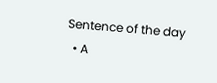Sentence of the day
  • A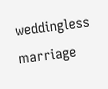weddingless marriage